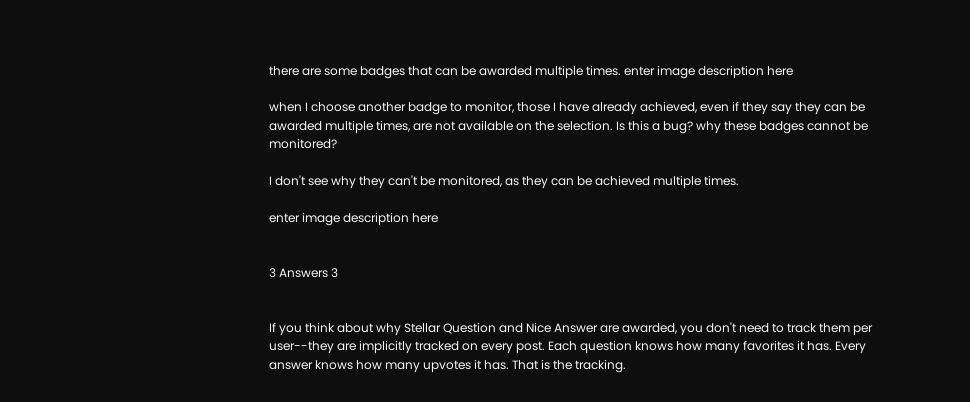there are some badges that can be awarded multiple times. enter image description here

when I choose another badge to monitor, those I have already achieved, even if they say they can be awarded multiple times, are not available on the selection. Is this a bug? why these badges cannot be monitored?

I don't see why they can't be monitored, as they can be achieved multiple times.

enter image description here


3 Answers 3


If you think about why Stellar Question and Nice Answer are awarded, you don't need to track them per user--they are implicitly tracked on every post. Each question knows how many favorites it has. Every answer knows how many upvotes it has. That is the tracking.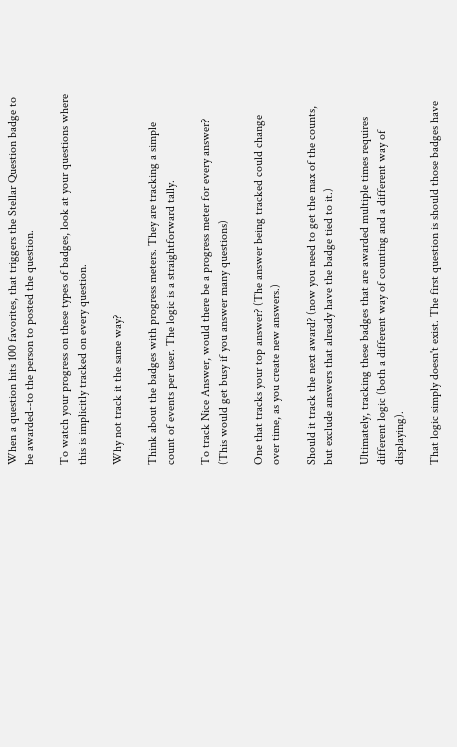When a question hits 100 favorites, that triggers the Stellar Question badge to be awarded--to the person to posted the question.

To watch your progress on these types of badges, look at your questions where this is implicitly tracked on every question.

Why not track it the same way?

Think about the badges with progress meters. They are tracking a simple count of events per user. The logic is a straightforward tally.

To track Nice Answer, would there be a progress meter for every answer? (This would get busy if you answer many questions)

One that tracks your top answer? (The answer being tracked could change over time, as you create new answers.)

Should it track the next award? (now you need to get the max of the counts, but exclude answers that already have the badge tied to it.)

Ultimately, tracking these badges that are awarded multiple times requires different logic (both a different way of counting and a different way of displaying).

That logic simply doesn't exist. The first question is should those badges have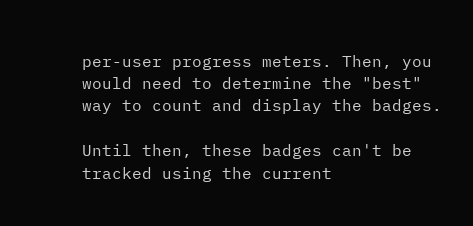per-user progress meters. Then, you would need to determine the "best" way to count and display the badges.

Until then, these badges can't be tracked using the current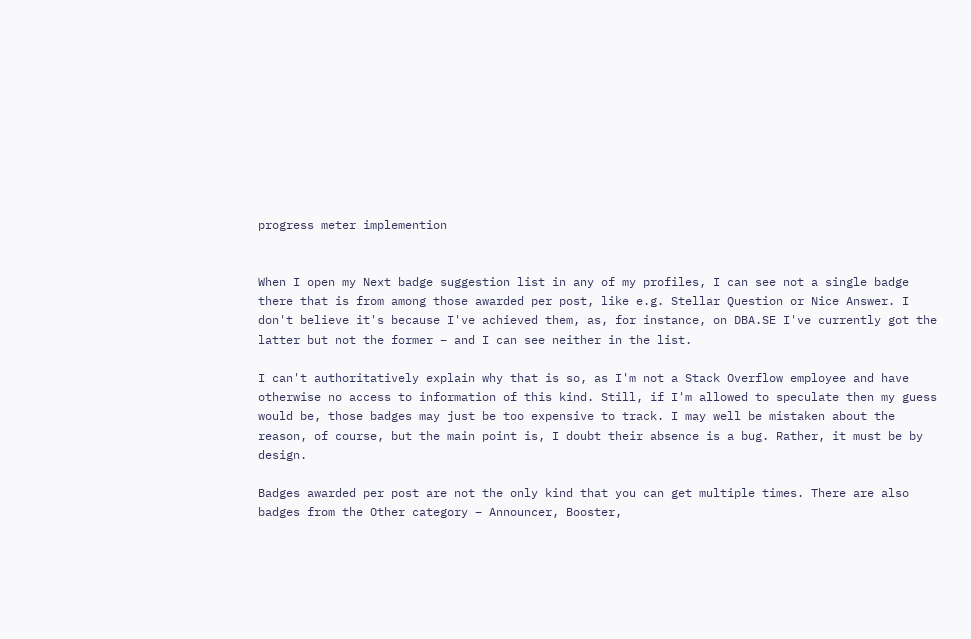progress meter implemention


When I open my Next badge suggestion list in any of my profiles, I can see not a single badge there that is from among those awarded per post, like e.g. Stellar Question or Nice Answer. I don't believe it's because I've achieved them, as, for instance, on DBA.SE I've currently got the latter but not the former – and I can see neither in the list.

I can't authoritatively explain why that is so, as I'm not a Stack Overflow employee and have otherwise no access to information of this kind. Still, if I'm allowed to speculate then my guess would be, those badges may just be too expensive to track. I may well be mistaken about the reason, of course, but the main point is, I doubt their absence is a bug. Rather, it must be by design.

Badges awarded per post are not the only kind that you can get multiple times. There are also badges from the Other category – Announcer, Booster,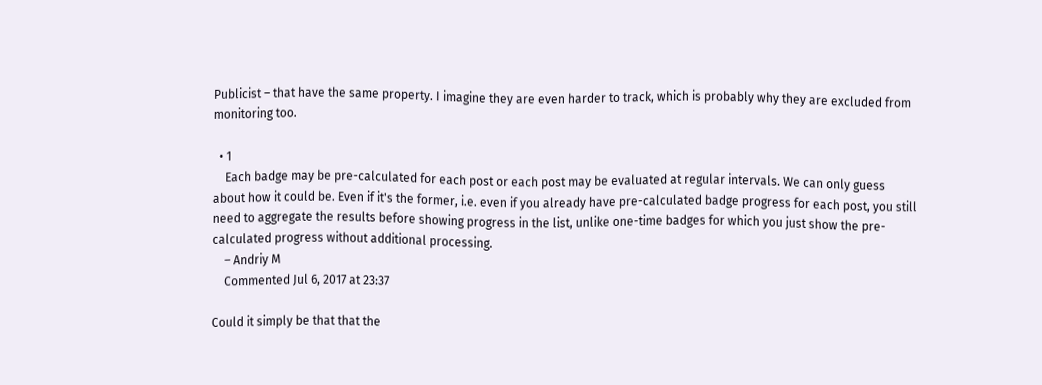Publicist – that have the same property. I imagine they are even harder to track, which is probably why they are excluded from monitoring too.

  • 1
    Each badge may be pre-calculated for each post or each post may be evaluated at regular intervals. We can only guess about how it could be. Even if it's the former, i.e. even if you already have pre-calculated badge progress for each post, you still need to aggregate the results before showing progress in the list, unlike one-time badges for which you just show the pre-calculated progress without additional processing.
    – Andriy M
    Commented Jul 6, 2017 at 23:37

Could it simply be that that the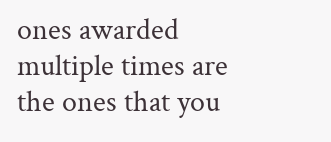ones awarded multiple times are the ones that you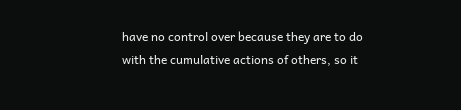have no control over because they are to do with the cumulative actions of others, so it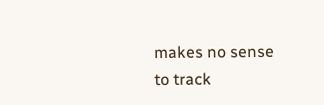makes no sense to track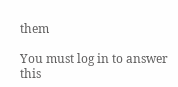them

You must log in to answer this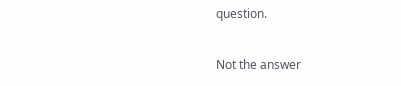question.

Not the answer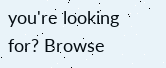you're looking for? Browse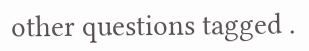other questions tagged .